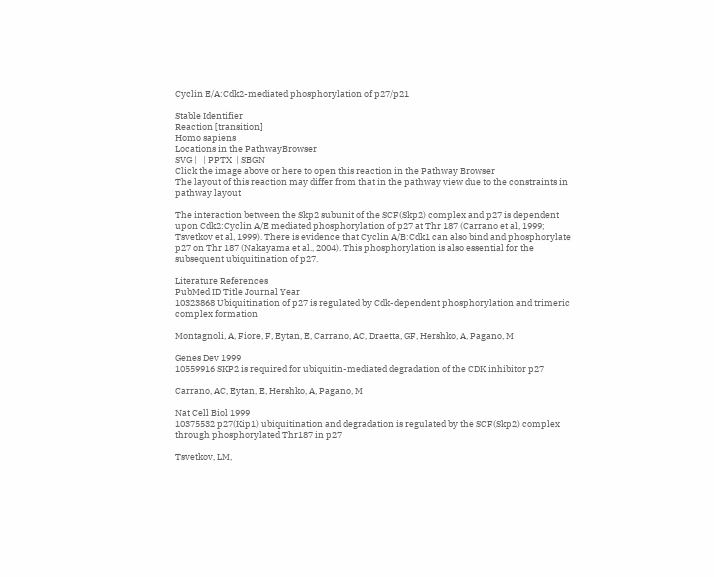Cyclin E/A:Cdk2-mediated phosphorylation of p27/p21

Stable Identifier
Reaction [transition]
Homo sapiens
Locations in the PathwayBrowser
SVG |   | PPTX  | SBGN
Click the image above or here to open this reaction in the Pathway Browser
The layout of this reaction may differ from that in the pathway view due to the constraints in pathway layout

The interaction between the Skp2 subunit of the SCF(Skp2) complex and p27 is dependent upon Cdk2:Cyclin A/E mediated phosphorylation of p27 at Thr 187 (Carrano et al, 1999; Tsvetkov et al, 1999). There is evidence that Cyclin A/B:Cdk1 can also bind and phosphorylate p27 on Thr 187 (Nakayama et al., 2004). This phosphorylation is also essential for the subsequent ubiquitination of p27.

Literature References
PubMed ID Title Journal Year
10323868 Ubiquitination of p27 is regulated by Cdk-dependent phosphorylation and trimeric complex formation

Montagnoli, A, Fiore, F, Eytan, E, Carrano, AC, Draetta, GF, Hershko, A, Pagano, M

Genes Dev 1999
10559916 SKP2 is required for ubiquitin-mediated degradation of the CDK inhibitor p27

Carrano, AC, Eytan, E, Hershko, A, Pagano, M

Nat Cell Biol 1999
10375532 p27(Kip1) ubiquitination and degradation is regulated by the SCF(Skp2) complex through phosphorylated Thr187 in p27

Tsvetkov, LM,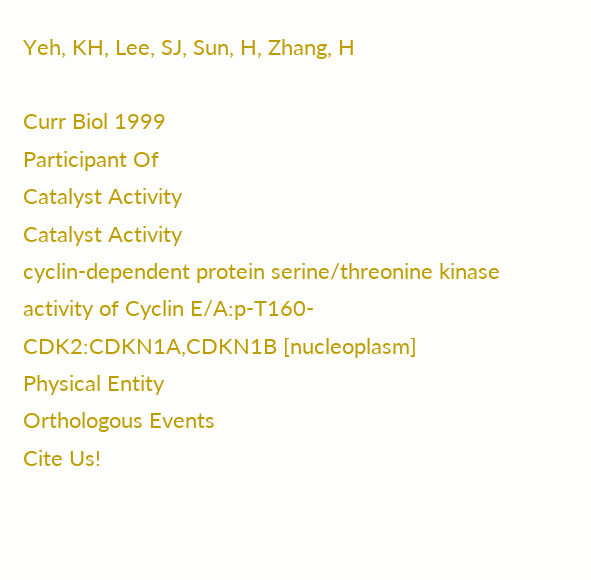Yeh, KH, Lee, SJ, Sun, H, Zhang, H

Curr Biol 1999
Participant Of
Catalyst Activity
Catalyst Activity
cyclin-dependent protein serine/threonine kinase activity of Cyclin E/A:p-T160-CDK2:CDKN1A,CDKN1B [nucleoplasm]
Physical Entity
Orthologous Events
Cite Us!